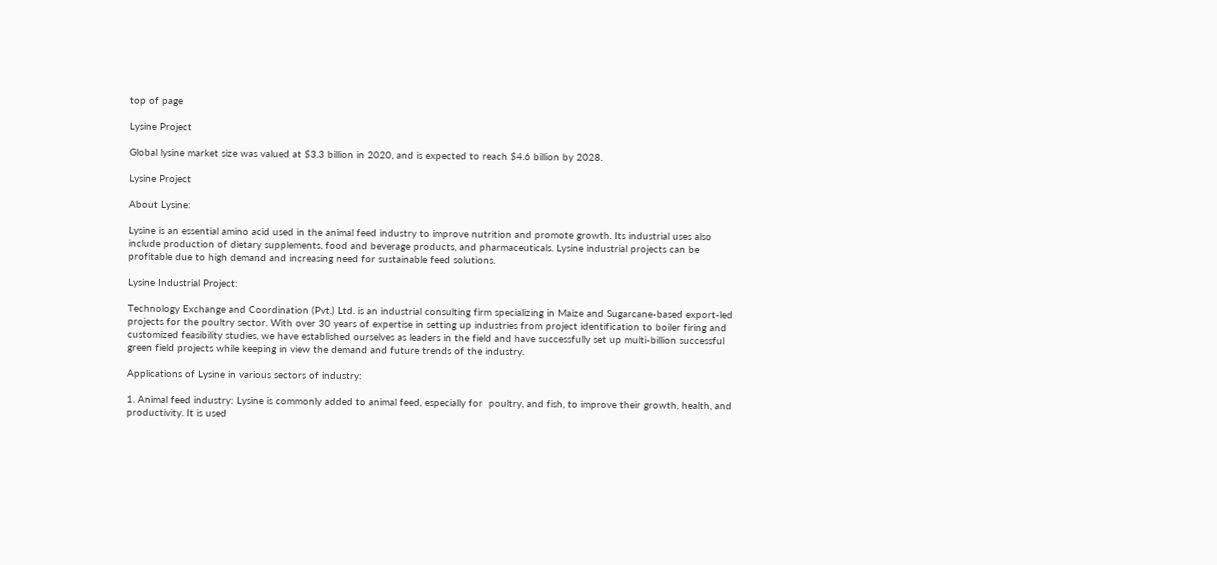top of page

Lysine Project

Global lysine market size was valued at $3.3 billion in 2020, and is expected to reach $4.6 billion by 2028.

Lysine Project

About Lysine:

Lysine is an essential amino acid used in the animal feed industry to improve nutrition and promote growth. Its industrial uses also include production of dietary supplements, food and beverage products, and pharmaceuticals. Lysine industrial projects can be profitable due to high demand and increasing need for sustainable feed solutions.

Lysine Industrial Project:

Technology Exchange and Coordination (Pvt.) Ltd. is an industrial consulting firm specializing in Maize and Sugarcane-based export-led projects for the poultry sector. With over 30 years of expertise in setting up industries from project identification to boiler firing and customized feasibility studies, we have established ourselves as leaders in the field and have successfully set up multi-billion successful green field projects while keeping in view the demand and future trends of the industry.

Applications of Lysine in various sectors of industry:

1. Animal feed industry: Lysine is commonly added to animal feed, especially for  poultry, and fish, to improve their growth, health, and productivity. It is used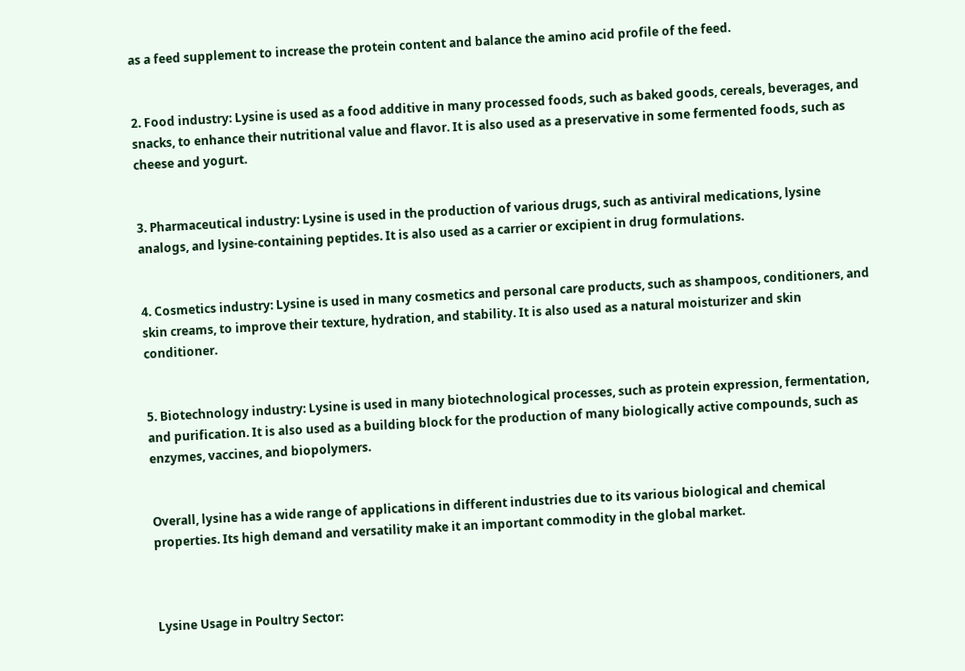as a feed supplement to increase the protein content and balance the amino acid profile of the feed.


2. Food industry: Lysine is used as a food additive in many processed foods, such as baked goods, cereals, beverages, and snacks, to enhance their nutritional value and flavor. It is also used as a preservative in some fermented foods, such as cheese and yogurt.


3. Pharmaceutical industry: Lysine is used in the production of various drugs, such as antiviral medications, lysine analogs, and lysine-containing peptides. It is also used as a carrier or excipient in drug formulations.


4. Cosmetics industry: Lysine is used in many cosmetics and personal care products, such as shampoos, conditioners, and skin creams, to improve their texture, hydration, and stability. It is also used as a natural moisturizer and skin conditioner.


5. Biotechnology industry: Lysine is used in many biotechnological processes, such as protein expression, fermentation, and purification. It is also used as a building block for the production of many biologically active compounds, such as enzymes, vaccines, and biopolymers.


Overall, lysine has a wide range of applications in different industries due to its various biological and chemical properties. Its high demand and versatility make it an important commodity in the global market.



Lysine Usage in Poultry Sector: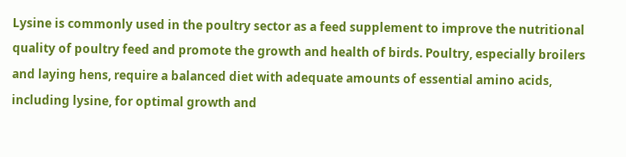Lysine is commonly used in the poultry sector as a feed supplement to improve the nutritional quality of poultry feed and promote the growth and health of birds. Poultry, especially broilers and laying hens, require a balanced diet with adequate amounts of essential amino acids, including lysine, for optimal growth and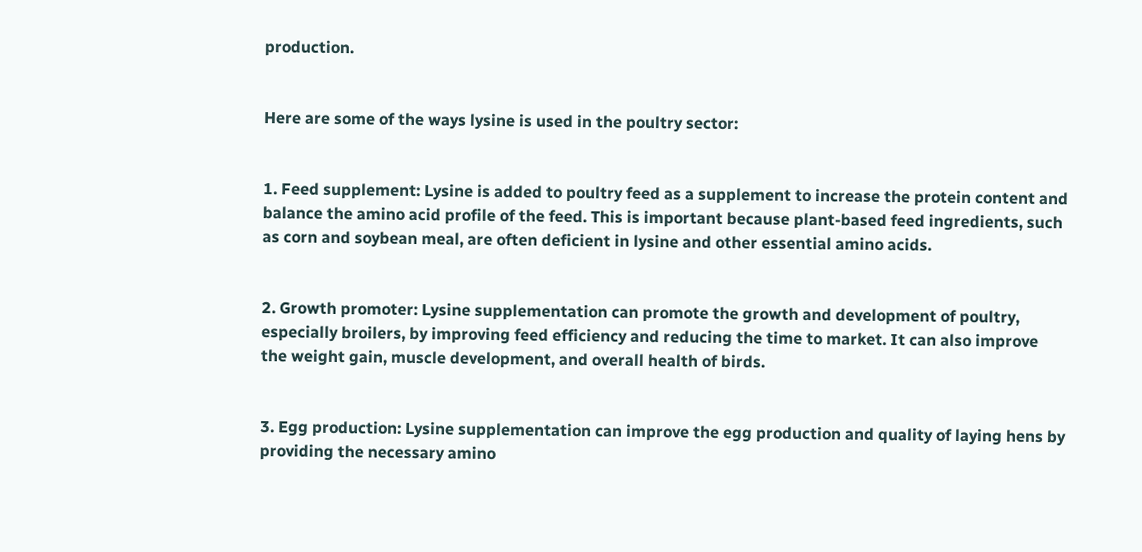production.


Here are some of the ways lysine is used in the poultry sector:


1. Feed supplement: Lysine is added to poultry feed as a supplement to increase the protein content and balance the amino acid profile of the feed. This is important because plant-based feed ingredients, such as corn and soybean meal, are often deficient in lysine and other essential amino acids.


2. Growth promoter: Lysine supplementation can promote the growth and development of poultry, especially broilers, by improving feed efficiency and reducing the time to market. It can also improve the weight gain, muscle development, and overall health of birds.


3. Egg production: Lysine supplementation can improve the egg production and quality of laying hens by providing the necessary amino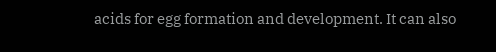acids for egg formation and development. It can also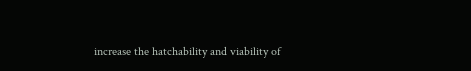increase the hatchability and viability of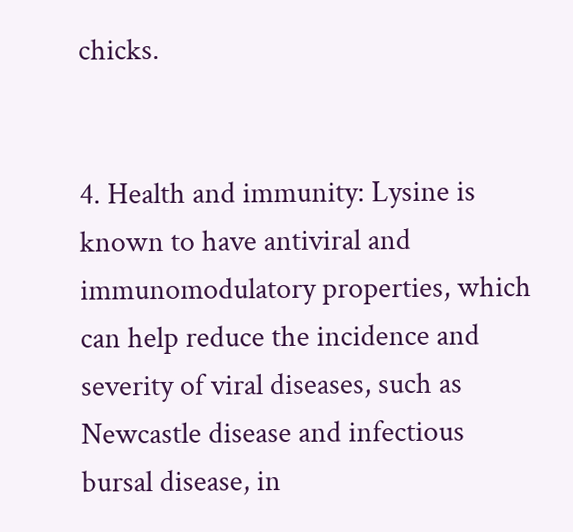chicks.


4. Health and immunity: Lysine is known to have antiviral and immunomodulatory properties, which can help reduce the incidence and severity of viral diseases, such as Newcastle disease and infectious bursal disease, in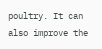poultry. It can also improve the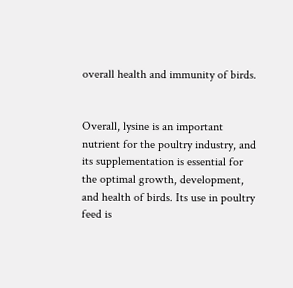overall health and immunity of birds.


Overall, lysine is an important nutrient for the poultry industry, and its supplementation is essential for the optimal growth, development, and health of birds. Its use in poultry feed is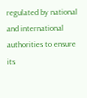regulated by national and international authorities to ensure its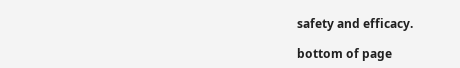safety and efficacy.

bottom of page